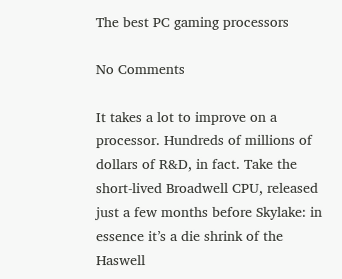The best PC gaming processors

No Comments

It takes a lot to improve on a processor. Hundreds of millions of dollars of R&D, in fact. Take the short-lived Broadwell CPU, released just a few months before Skylake: in essence it’s a die shrink of the Haswell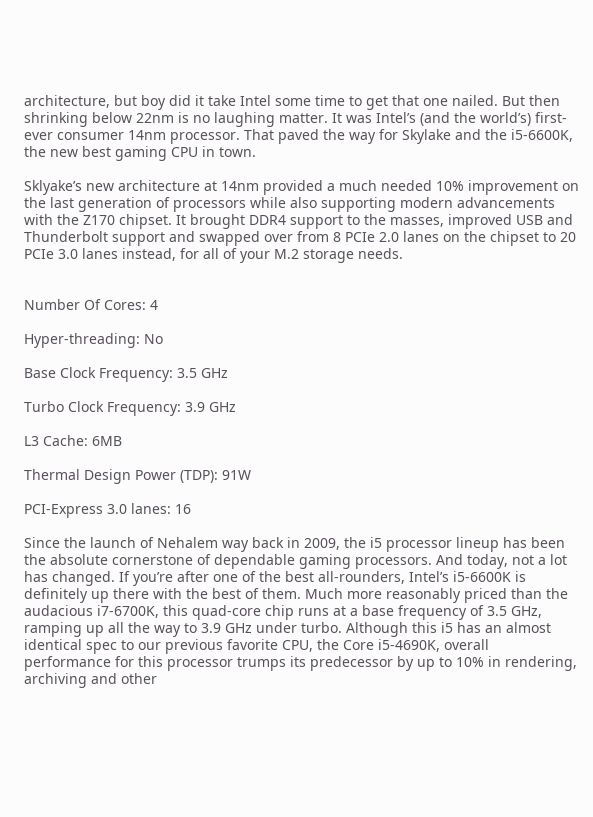architecture, but boy did it take Intel some time to get that one nailed. But then shrinking below 22nm is no laughing matter. It was Intel’s (and the world’s) first-ever consumer 14nm processor. That paved the way for Skylake and the i5-6600K, the new best gaming CPU in town.

Sklyake’s new architecture at 14nm provided a much needed 10% improvement on the last generation of processors while also supporting modern advancements with the Z170 chipset. It brought DDR4 support to the masses, improved USB and Thunderbolt support and swapped over from 8 PCIe 2.0 lanes on the chipset to 20 PCIe 3.0 lanes instead, for all of your M.2 storage needs.


Number Of Cores: 4

Hyper-threading: No

Base Clock Frequency: 3.5 GHz

Turbo Clock Frequency: 3.9 GHz

L3 Cache: 6MB

Thermal Design Power (TDP): 91W

PCI-Express 3.0 lanes: 16

Since the launch of Nehalem way back in 2009, the i5 processor lineup has been the absolute cornerstone of dependable gaming processors. And today, not a lot has changed. If you’re after one of the best all-rounders, Intel’s i5-6600K is definitely up there with the best of them. Much more reasonably priced than the audacious i7-6700K, this quad-core chip runs at a base frequency of 3.5 GHz, ramping up all the way to 3.9 GHz under turbo. Although this i5 has an almost identical spec to our previous favorite CPU, the Core i5-4690K, overall performance for this processor trumps its predecessor by up to 10% in rendering, archiving and other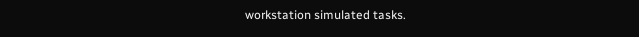workstation simulated tasks.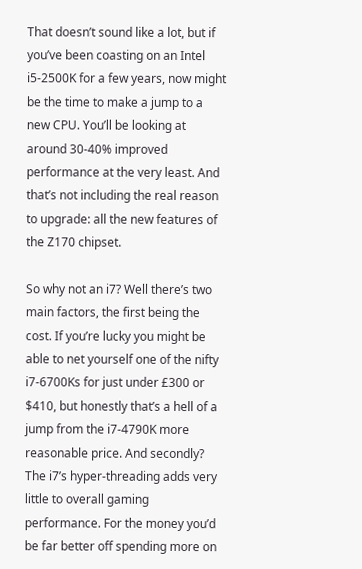That doesn’t sound like a lot, but if you’ve been coasting on an Intel i5-2500K for a few years, now might be the time to make a jump to a new CPU. You’ll be looking at around 30-40% improved performance at the very least. And that’s not including the real reason to upgrade: all the new features of the Z170 chipset.

So why not an i7? Well there’s two main factors, the first being the cost. If you’re lucky you might be able to net yourself one of the nifty i7-6700Ks for just under £300 or $410, but honestly that’s a hell of a jump from the i7-4790K more reasonable price. And secondly? The i7’s hyper-threading adds very little to overall gaming performance. For the money you’d be far better off spending more on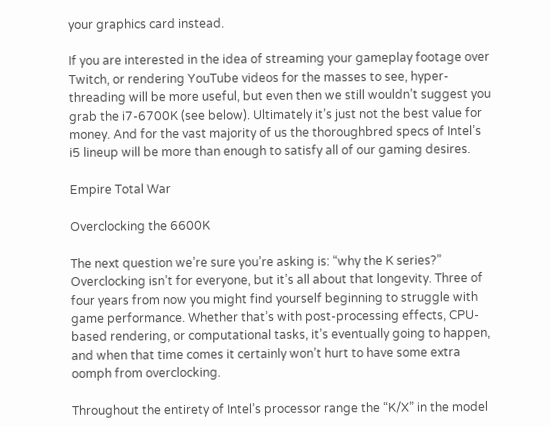your graphics card instead.

If you are interested in the idea of streaming your gameplay footage over Twitch, or rendering YouTube videos for the masses to see, hyper-threading will be more useful, but even then we still wouldn’t suggest you grab the i7-6700K (see below). Ultimately it’s just not the best value for money. And for the vast majority of us the thoroughbred specs of Intel’s i5 lineup will be more than enough to satisfy all of our gaming desires.

Empire Total War

Overclocking the 6600K

The next question we’re sure you’re asking is: “why the K series?” Overclocking isn’t for everyone, but it’s all about that longevity. Three of four years from now you might find yourself beginning to struggle with game performance. Whether that’s with post-processing effects, CPU-based rendering, or computational tasks, it’s eventually going to happen, and when that time comes it certainly won’t hurt to have some extra oomph from overclocking.

Throughout the entirety of Intel’s processor range the “K/X” in the model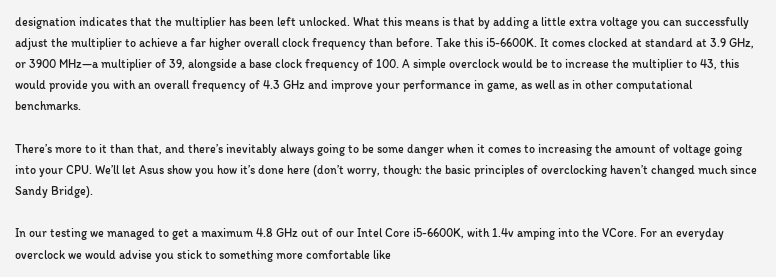designation indicates that the multiplier has been left unlocked. What this means is that by adding a little extra voltage you can successfully adjust the multiplier to achieve a far higher overall clock frequency than before. Take this i5-6600K. It comes clocked at standard at 3.9 GHz, or 3900 MHz—a multiplier of 39, alongside a base clock frequency of 100. A simple overclock would be to increase the multiplier to 43, this would provide you with an overall frequency of 4.3 GHz and improve your performance in game, as well as in other computational benchmarks.

There’s more to it than that, and there’s inevitably always going to be some danger when it comes to increasing the amount of voltage going into your CPU. We’ll let Asus show you how it’s done here (don’t worry, though: the basic principles of overclocking haven’t changed much since Sandy Bridge).

In our testing we managed to get a maximum 4.8 GHz out of our Intel Core i5-6600K, with 1.4v amping into the VCore. For an everyday overclock we would advise you stick to something more comfortable like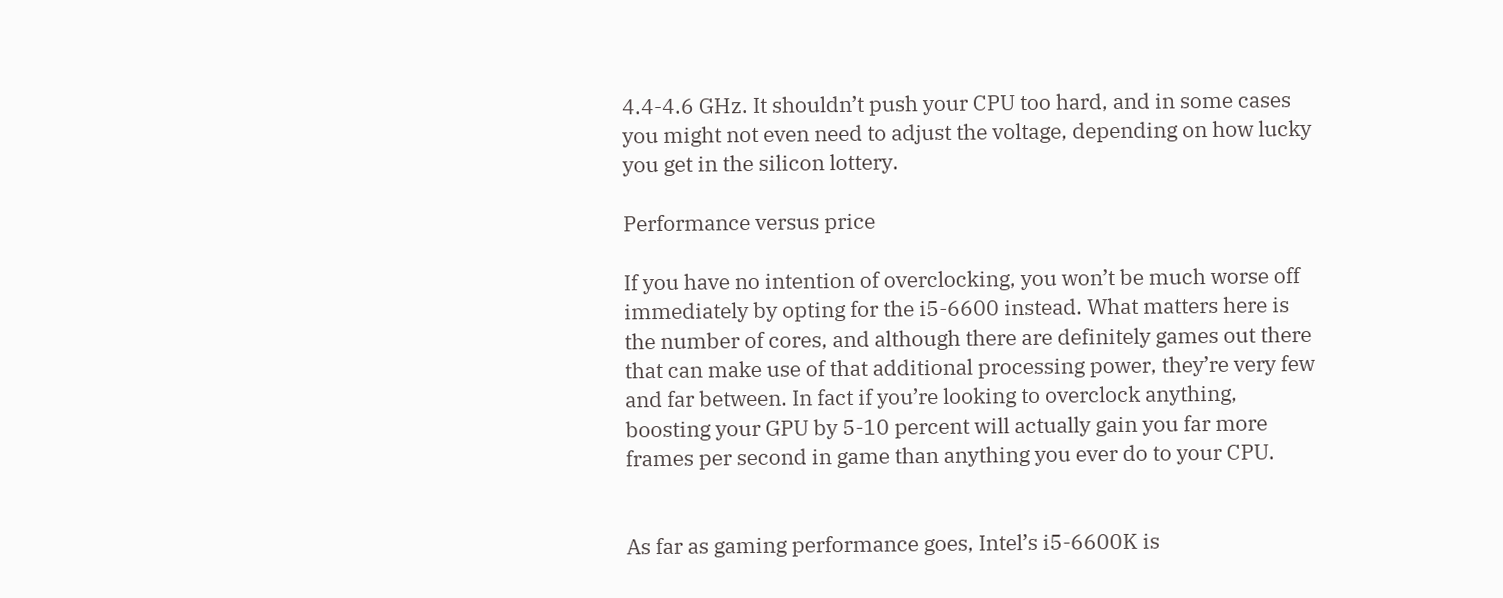4.4-4.6 GHz. It shouldn’t push your CPU too hard, and in some cases you might not even need to adjust the voltage, depending on how lucky you get in the silicon lottery.

Performance versus price

If you have no intention of overclocking, you won’t be much worse off immediately by opting for the i5-6600 instead. What matters here is the number of cores, and although there are definitely games out there that can make use of that additional processing power, they’re very few and far between. In fact if you’re looking to overclock anything, boosting your GPU by 5-10 percent will actually gain you far more frames per second in game than anything you ever do to your CPU.


As far as gaming performance goes, Intel’s i5-6600K is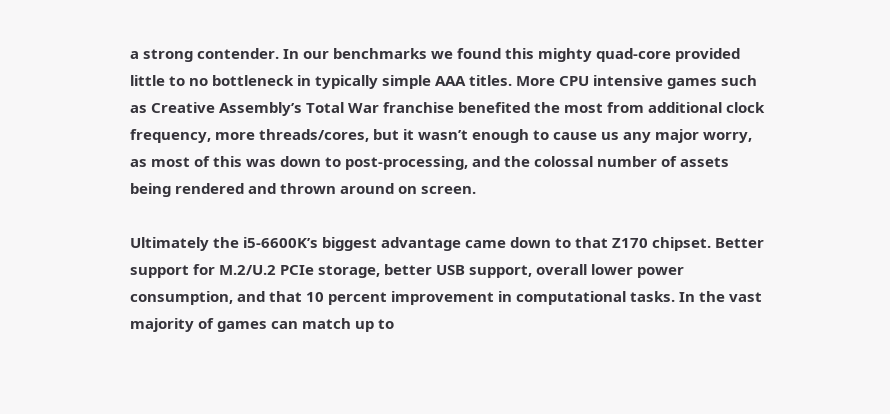a strong contender. In our benchmarks we found this mighty quad-core provided little to no bottleneck in typically simple AAA titles. More CPU intensive games such as Creative Assembly’s Total War franchise benefited the most from additional clock frequency, more threads/cores, but it wasn’t enough to cause us any major worry, as most of this was down to post-processing, and the colossal number of assets being rendered and thrown around on screen.

Ultimately the i5-6600K’s biggest advantage came down to that Z170 chipset. Better support for M.2/U.2 PCIe storage, better USB support, overall lower power consumption, and that 10 percent improvement in computational tasks. In the vast majority of games can match up to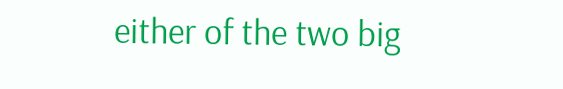either of the two big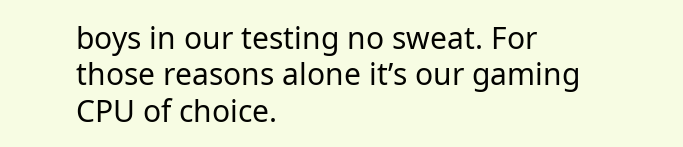boys in our testing no sweat. For those reasons alone it’s our gaming CPU of choice.